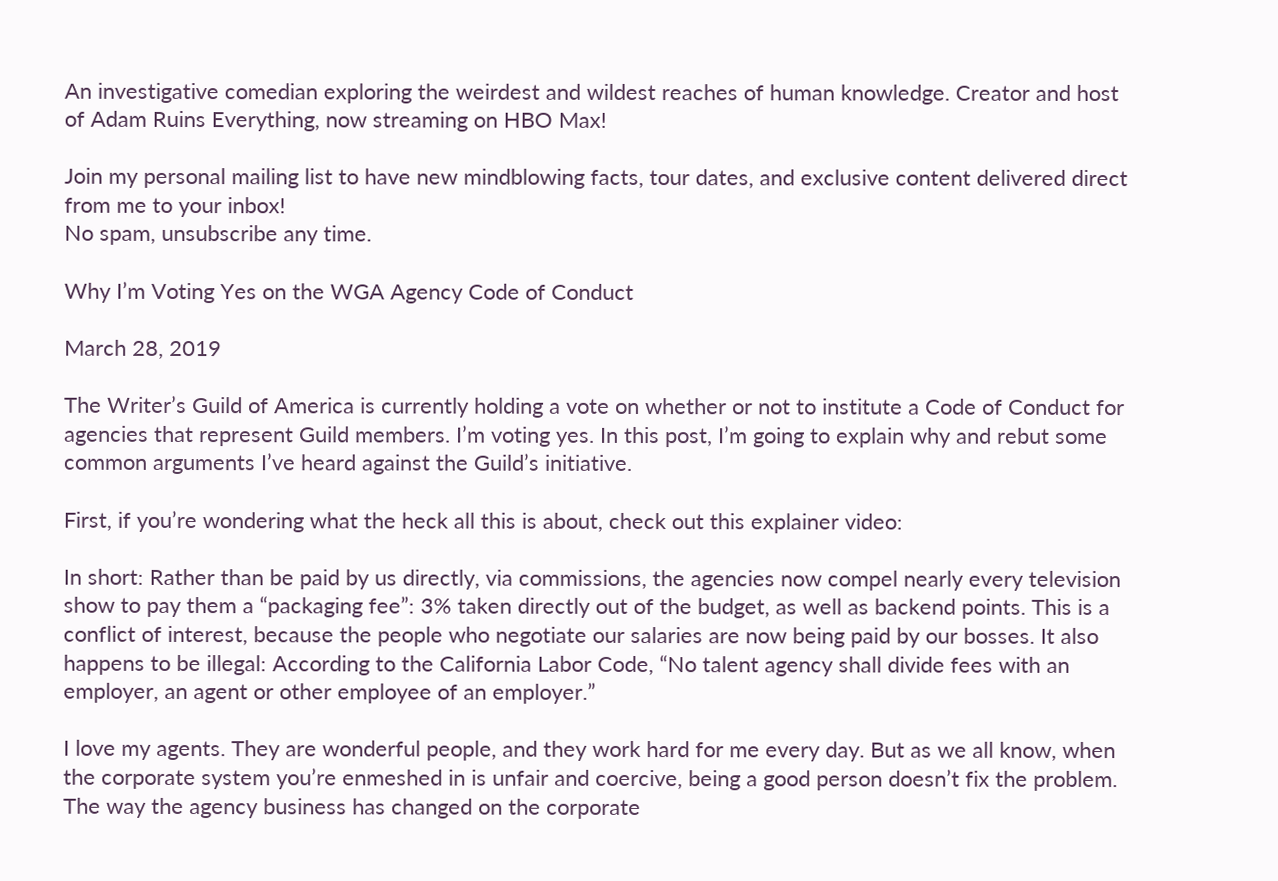An investigative comedian exploring the weirdest and wildest reaches of human knowledge. Creator and host of Adam Ruins Everything, now streaming on HBO Max!

Join my personal mailing list to have new mindblowing facts, tour dates, and exclusive content delivered direct from me to your inbox!
No spam, unsubscribe any time.

Why I’m Voting Yes on the WGA Agency Code of Conduct

March 28, 2019

The Writer’s Guild of America is currently holding a vote on whether or not to institute a Code of Conduct for agencies that represent Guild members. I’m voting yes. In this post, I’m going to explain why and rebut some common arguments I’ve heard against the Guild’s initiative.

First, if you’re wondering what the heck all this is about, check out this explainer video:

In short: Rather than be paid by us directly, via commissions, the agencies now compel nearly every television show to pay them a “packaging fee”: 3% taken directly out of the budget, as well as backend points. This is a conflict of interest, because the people who negotiate our salaries are now being paid by our bosses. It also happens to be illegal: According to the California Labor Code, “No talent agency shall divide fees with an employer, an agent or other employee of an employer.”

I love my agents. They are wonderful people, and they work hard for me every day. But as we all know, when the corporate system you’re enmeshed in is unfair and coercive, being a good person doesn’t fix the problem. The way the agency business has changed on the corporate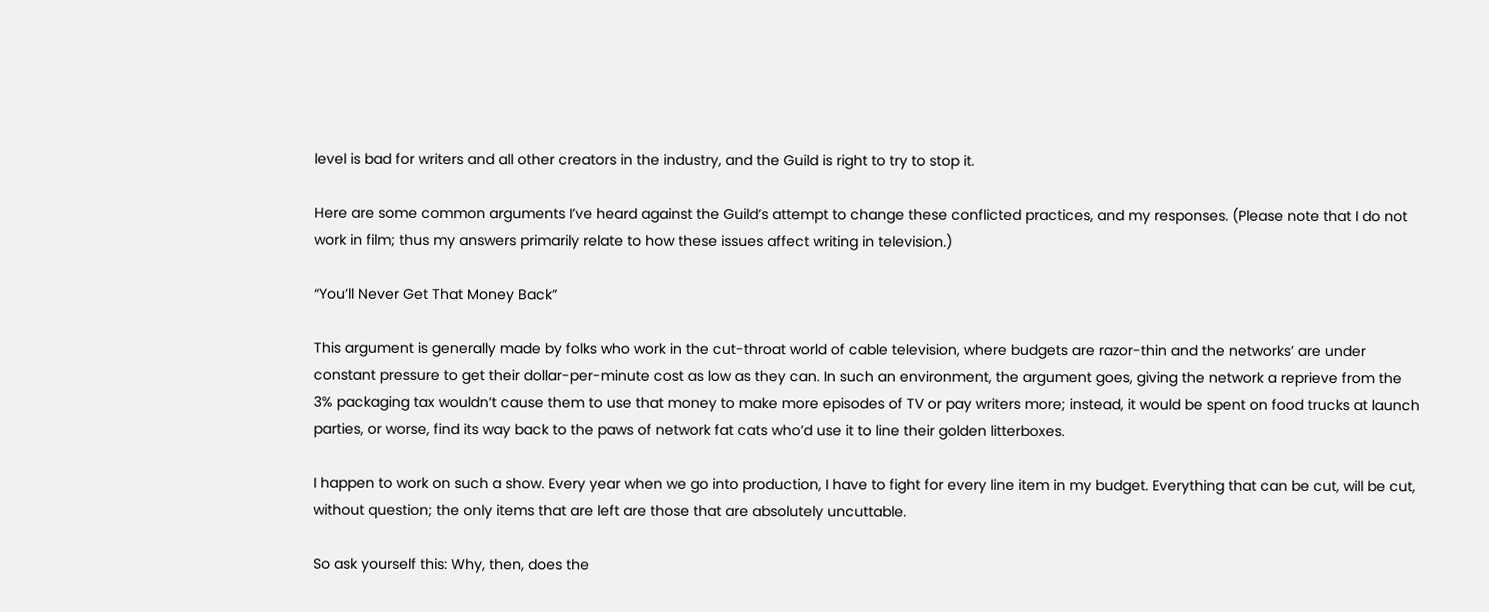level is bad for writers and all other creators in the industry, and the Guild is right to try to stop it.

Here are some common arguments I’ve heard against the Guild’s attempt to change these conflicted practices, and my responses. (Please note that I do not work in film; thus my answers primarily relate to how these issues affect writing in television.)

“You’ll Never Get That Money Back”

This argument is generally made by folks who work in the cut-throat world of cable television, where budgets are razor-thin and the networks’ are under constant pressure to get their dollar-per-minute cost as low as they can. In such an environment, the argument goes, giving the network a reprieve from the 3% packaging tax wouldn’t cause them to use that money to make more episodes of TV or pay writers more; instead, it would be spent on food trucks at launch parties, or worse, find its way back to the paws of network fat cats who’d use it to line their golden litterboxes.

I happen to work on such a show. Every year when we go into production, I have to fight for every line item in my budget. Everything that can be cut, will be cut, without question; the only items that are left are those that are absolutely uncuttable.

So ask yourself this: Why, then, does the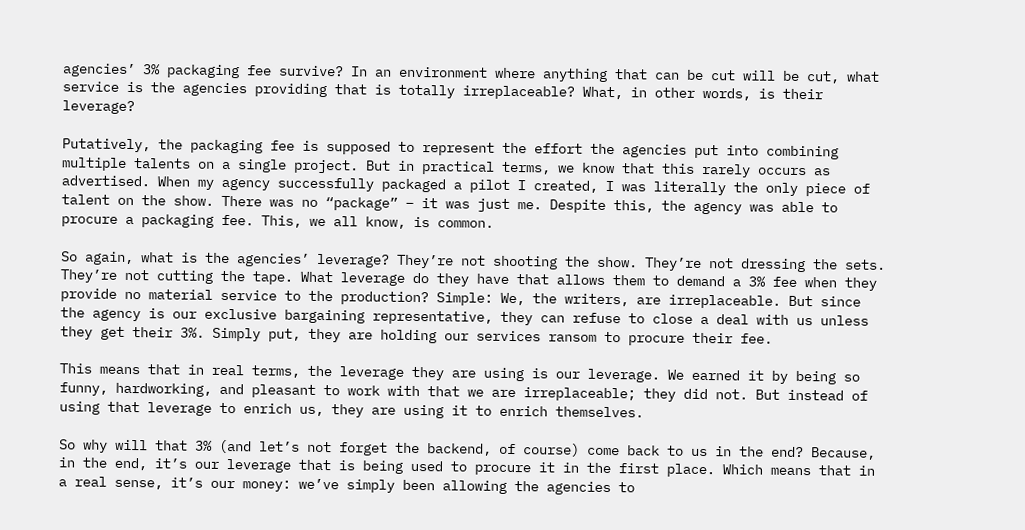agencies’ 3% packaging fee survive? In an environment where anything that can be cut will be cut, what service is the agencies providing that is totally irreplaceable? What, in other words, is their leverage?

Putatively, the packaging fee is supposed to represent the effort the agencies put into combining multiple talents on a single project. But in practical terms, we know that this rarely occurs as advertised. When my agency successfully packaged a pilot I created, I was literally the only piece of talent on the show. There was no “package” – it was just me. Despite this, the agency was able to procure a packaging fee. This, we all know, is common.

So again, what is the agencies’ leverage? They’re not shooting the show. They’re not dressing the sets. They’re not cutting the tape. What leverage do they have that allows them to demand a 3% fee when they provide no material service to the production? Simple: We, the writers, are irreplaceable. But since the agency is our exclusive bargaining representative, they can refuse to close a deal with us unless they get their 3%. Simply put, they are holding our services ransom to procure their fee.

This means that in real terms, the leverage they are using is our leverage. We earned it by being so funny, hardworking, and pleasant to work with that we are irreplaceable; they did not. But instead of using that leverage to enrich us, they are using it to enrich themselves.

So why will that 3% (and let’s not forget the backend, of course) come back to us in the end? Because, in the end, it’s our leverage that is being used to procure it in the first place. Which means that in a real sense, it’s our money: we’ve simply been allowing the agencies to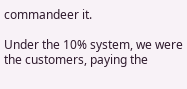commandeer it.

Under the 10% system, we were the customers, paying the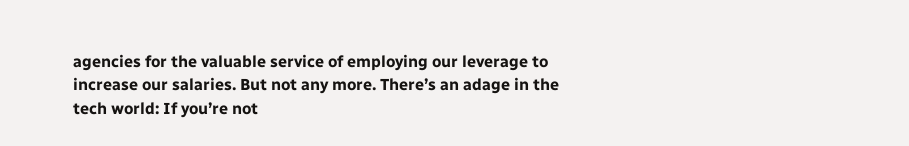agencies for the valuable service of employing our leverage to increase our salaries. But not any more. There’s an adage in the tech world: If you’re not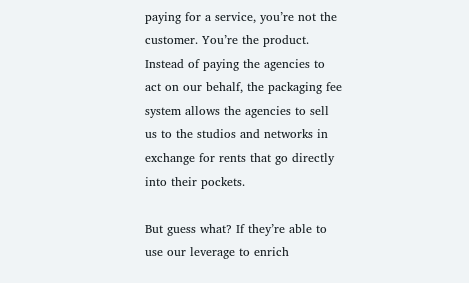paying for a service, you’re not the customer. You’re the product. Instead of paying the agencies to act on our behalf, the packaging fee system allows the agencies to sell us to the studios and networks in exchange for rents that go directly into their pockets.

But guess what? If they’re able to use our leverage to enrich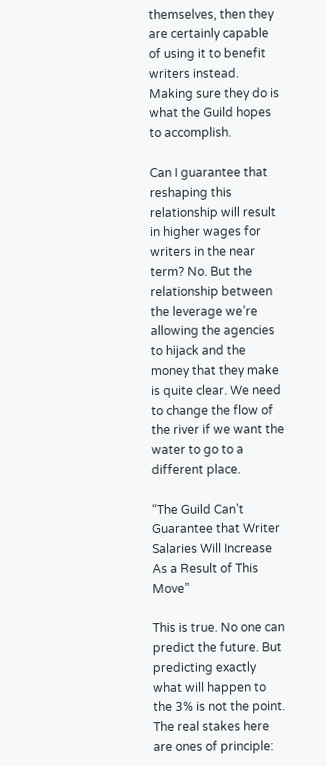themselves, then they are certainly capable of using it to benefit writers instead. Making sure they do is what the Guild hopes to accomplish.

Can I guarantee that reshaping this relationship will result in higher wages for writers in the near term? No. But the relationship between the leverage we’re allowing the agencies to hijack and the money that they make is quite clear. We need to change the flow of the river if we want the water to go to a different place.

“The Guild Can’t Guarantee that Writer Salaries Will Increase As a Result of This Move”

This is true. No one can predict the future. But predicting exactly what will happen to the 3% is not the point. The real stakes here are ones of principle: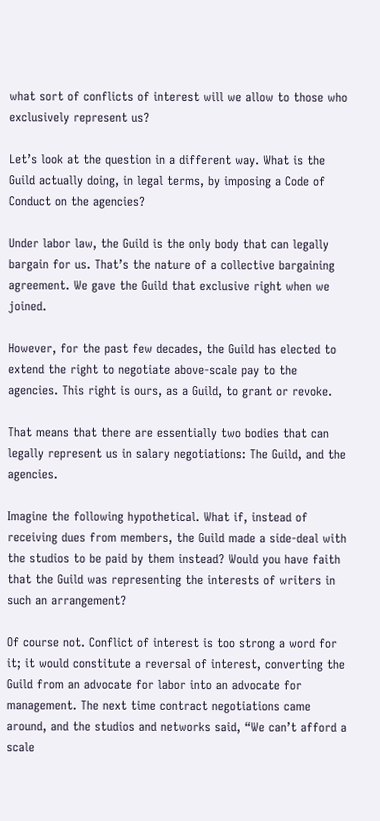what sort of conflicts of interest will we allow to those who exclusively represent us?

Let’s look at the question in a different way. What is the Guild actually doing, in legal terms, by imposing a Code of Conduct on the agencies?

Under labor law, the Guild is the only body that can legally bargain for us. That’s the nature of a collective bargaining agreement. We gave the Guild that exclusive right when we joined.

However, for the past few decades, the Guild has elected to extend the right to negotiate above-scale pay to the agencies. This right is ours, as a Guild, to grant or revoke.

That means that there are essentially two bodies that can legally represent us in salary negotiations: The Guild, and the agencies.

Imagine the following hypothetical. What if, instead of receiving dues from members, the Guild made a side-deal with the studios to be paid by them instead? Would you have faith that the Guild was representing the interests of writers in such an arrangement?

Of course not. Conflict of interest is too strong a word for it; it would constitute a reversal of interest, converting the Guild from an advocate for labor into an advocate for management. The next time contract negotiations came around, and the studios and networks said, “We can’t afford a scale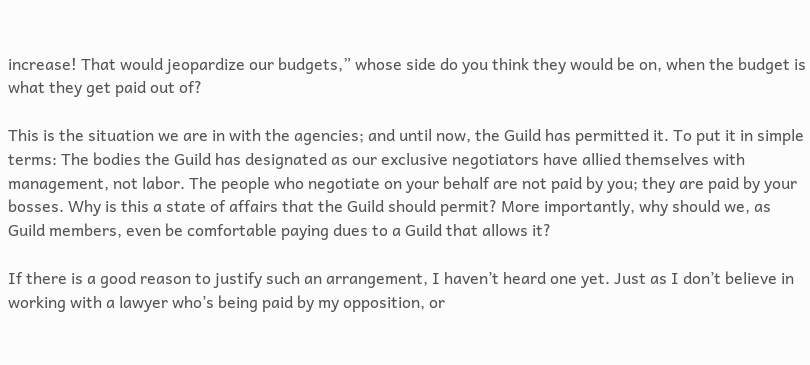increase! That would jeopardize our budgets,” whose side do you think they would be on, when the budget is what they get paid out of?

This is the situation we are in with the agencies; and until now, the Guild has permitted it. To put it in simple terms: The bodies the Guild has designated as our exclusive negotiators have allied themselves with management, not labor. The people who negotiate on your behalf are not paid by you; they are paid by your bosses. Why is this a state of affairs that the Guild should permit? More importantly, why should we, as Guild members, even be comfortable paying dues to a Guild that allows it?

If there is a good reason to justify such an arrangement, I haven’t heard one yet. Just as I don’t believe in working with a lawyer who’s being paid by my opposition, or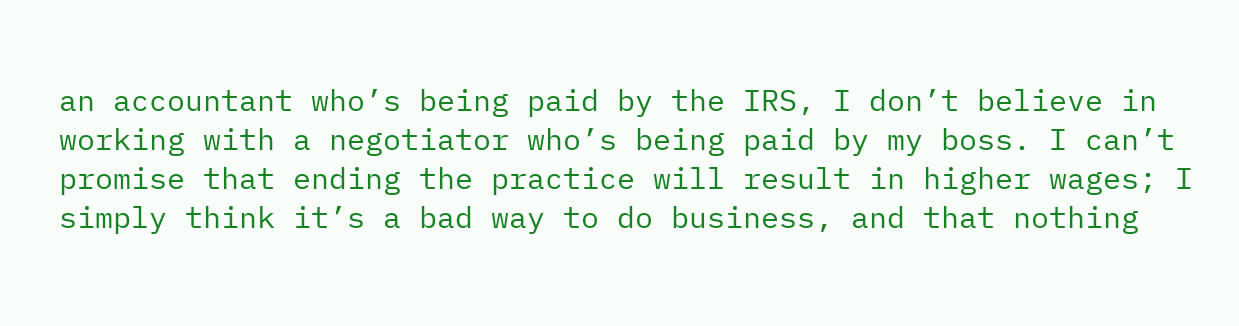an accountant who’s being paid by the IRS, I don’t believe in working with a negotiator who’s being paid by my boss. I can’t promise that ending the practice will result in higher wages; I simply think it’s a bad way to do business, and that nothing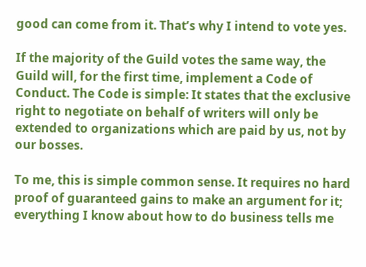good can come from it. That’s why I intend to vote yes.

If the majority of the Guild votes the same way, the Guild will, for the first time, implement a Code of Conduct. The Code is simple: It states that the exclusive right to negotiate on behalf of writers will only be extended to organizations which are paid by us, not by our bosses.

To me, this is simple common sense. It requires no hard proof of guaranteed gains to make an argument for it; everything I know about how to do business tells me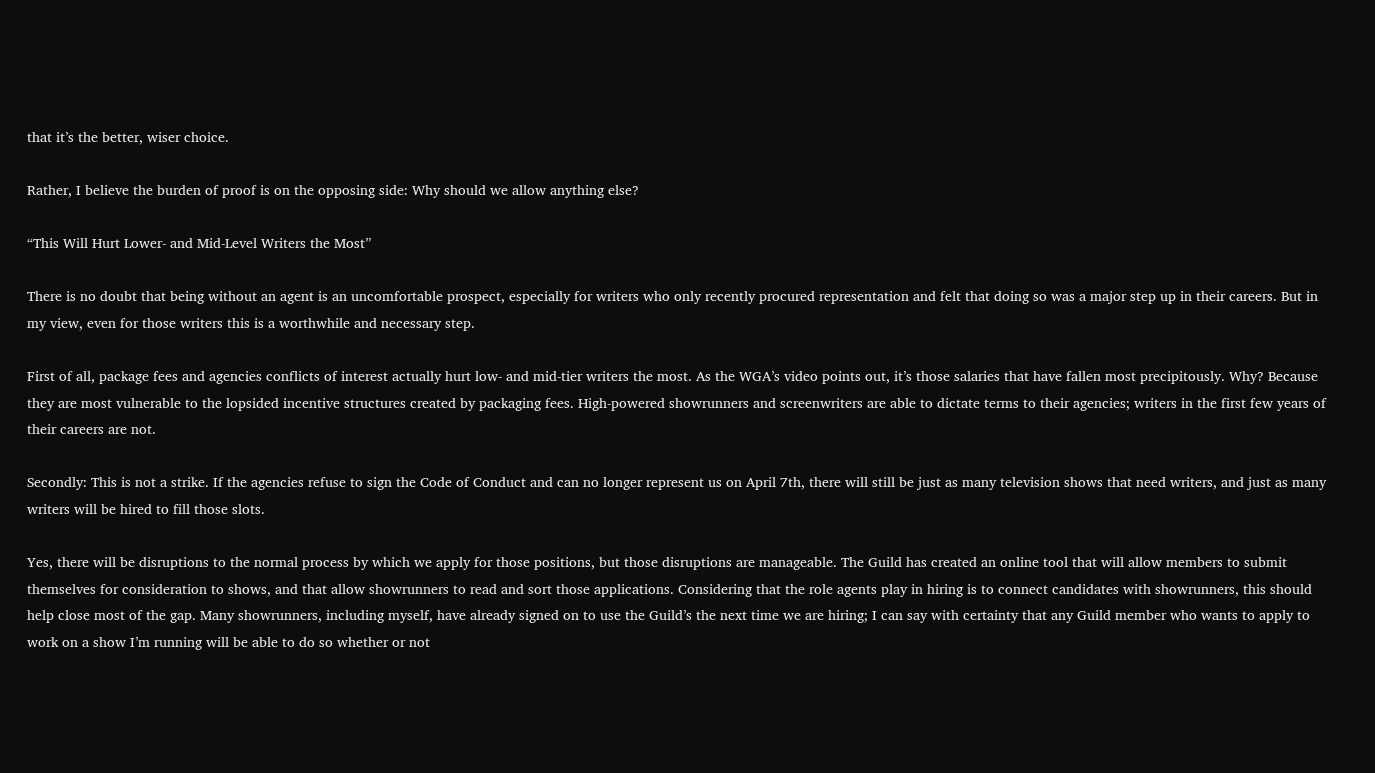that it’s the better, wiser choice.

Rather, I believe the burden of proof is on the opposing side: Why should we allow anything else?

“This Will Hurt Lower- and Mid-Level Writers the Most”

There is no doubt that being without an agent is an uncomfortable prospect, especially for writers who only recently procured representation and felt that doing so was a major step up in their careers. But in my view, even for those writers this is a worthwhile and necessary step.

First of all, package fees and agencies conflicts of interest actually hurt low- and mid-tier writers the most. As the WGA’s video points out, it’s those salaries that have fallen most precipitously. Why? Because they are most vulnerable to the lopsided incentive structures created by packaging fees. High-powered showrunners and screenwriters are able to dictate terms to their agencies; writers in the first few years of their careers are not.

Secondly: This is not a strike. If the agencies refuse to sign the Code of Conduct and can no longer represent us on April 7th, there will still be just as many television shows that need writers, and just as many writers will be hired to fill those slots.

Yes, there will be disruptions to the normal process by which we apply for those positions, but those disruptions are manageable. The Guild has created an online tool that will allow members to submit themselves for consideration to shows, and that allow showrunners to read and sort those applications. Considering that the role agents play in hiring is to connect candidates with showrunners, this should help close most of the gap. Many showrunners, including myself, have already signed on to use the Guild’s the next time we are hiring; I can say with certainty that any Guild member who wants to apply to work on a show I’m running will be able to do so whether or not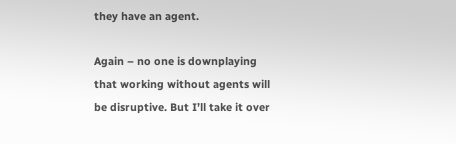they have an agent.

Again – no one is downplaying that working without agents will be disruptive. But I’ll take it over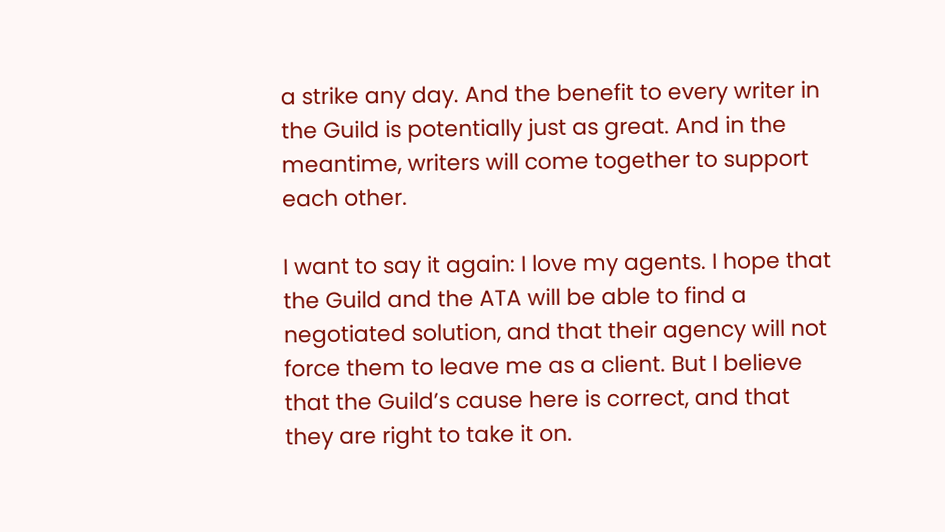a strike any day. And the benefit to every writer in the Guild is potentially just as great. And in the meantime, writers will come together to support each other.

I want to say it again: I love my agents. I hope that the Guild and the ATA will be able to find a negotiated solution, and that their agency will not force them to leave me as a client. But I believe that the Guild’s cause here is correct, and that they are right to take it on.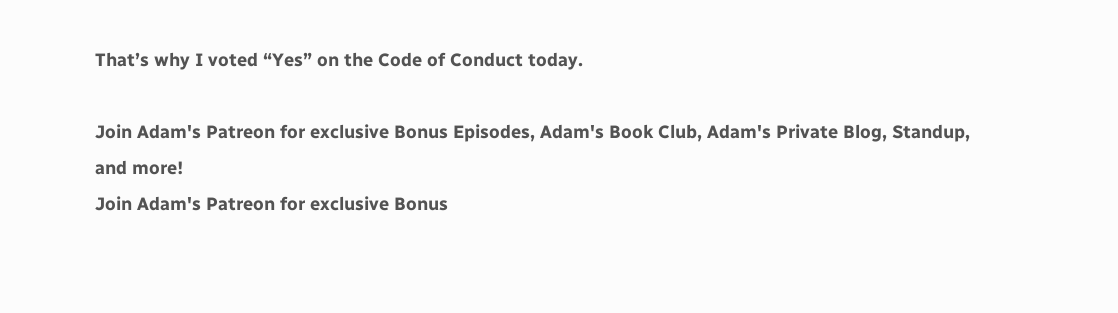That’s why I voted “Yes” on the Code of Conduct today.

Join Adam's Patreon for exclusive Bonus Episodes, Adam's Book Club, Adam's Private Blog, Standup, and more!
Join Adam's Patreon for exclusive Bonus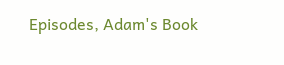Episodes, Adam's Book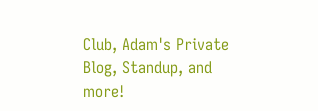Club, Adam's Private Blog, Standup, and more!